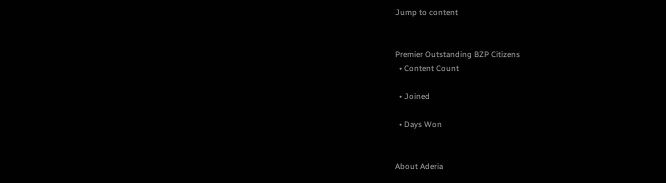Jump to content


Premier Outstanding BZP Citizens
  • Content Count

  • Joined

  • Days Won


About Aderia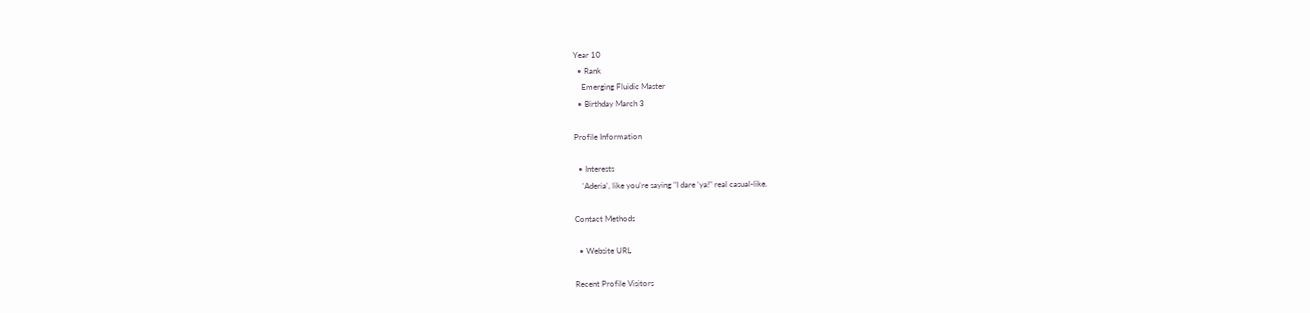Year 10
  • Rank
    Emerging Fluidic Master
  • Birthday March 3

Profile Information

  • Interests
    'Aderia', like you're saying "I dare 'ya!" real casual-like.

Contact Methods

  • Website URL

Recent Profile Visitors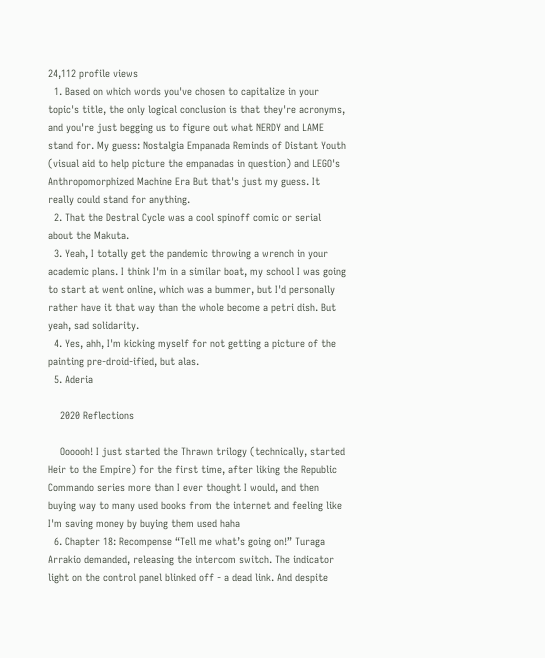24,112 profile views
  1. Based on which words you've chosen to capitalize in your topic's title, the only logical conclusion is that they're acronyms, and you're just begging us to figure out what NERDY and LAME stand for. My guess: Nostalgia Empanada Reminds of Distant Youth (visual aid to help picture the empanadas in question) and LEGO's Anthropomorphized Machine Era But that's just my guess. It really could stand for anything.
  2. That the Destral Cycle was a cool spinoff comic or serial about the Makuta.
  3. Yeah, I totally get the pandemic throwing a wrench in your academic plans. I think I'm in a similar boat, my school I was going to start at went online, which was a bummer, but I'd personally rather have it that way than the whole become a petri dish. But yeah, sad solidarity.
  4. Yes, ahh, I'm kicking myself for not getting a picture of the painting pre-droid-ified, but alas.
  5. Aderia

    2020 Reflections

    Oooooh! I just started the Thrawn trilogy (technically, started Heir to the Empire) for the first time, after liking the Republic Commando series more than I ever thought I would, and then buying way to many used books from the internet and feeling like I'm saving money by buying them used haha
  6. Chapter 18: Recompense “Tell me what’s going on!” Turaga Arrakio demanded, releasing the intercom switch. The indicator light on the control panel blinked off - a dead link. And despite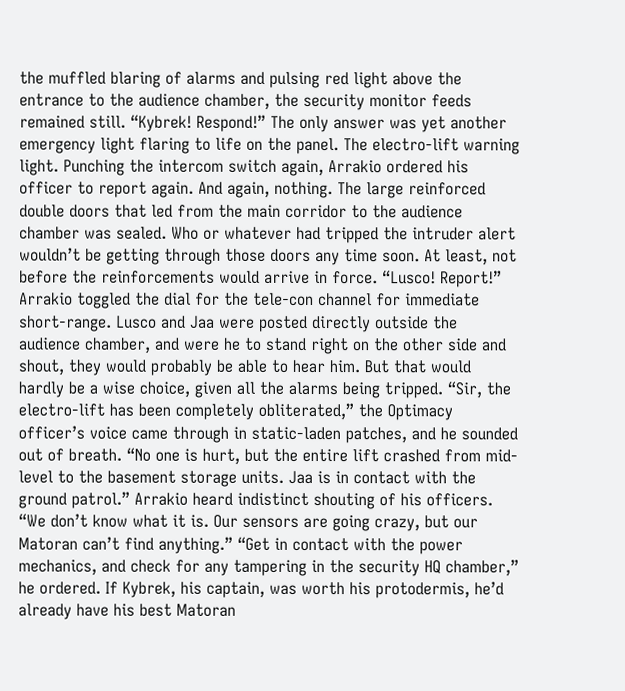the muffled blaring of alarms and pulsing red light above the entrance to the audience chamber, the security monitor feeds remained still. “Kybrek! Respond!” The only answer was yet another emergency light flaring to life on the panel. The electro-lift warning light. Punching the intercom switch again, Arrakio ordered his officer to report again. And again, nothing. The large reinforced double doors that led from the main corridor to the audience chamber was sealed. Who or whatever had tripped the intruder alert wouldn’t be getting through those doors any time soon. At least, not before the reinforcements would arrive in force. “Lusco! Report!” Arrakio toggled the dial for the tele-con channel for immediate short-range. Lusco and Jaa were posted directly outside the audience chamber, and were he to stand right on the other side and shout, they would probably be able to hear him. But that would hardly be a wise choice, given all the alarms being tripped. “Sir, the electro-lift has been completely obliterated,” the Optimacy officer’s voice came through in static-laden patches, and he sounded out of breath. “No one is hurt, but the entire lift crashed from mid-level to the basement storage units. Jaa is in contact with the ground patrol.” Arrakio heard indistinct shouting of his officers. “We don’t know what it is. Our sensors are going crazy, but our Matoran can’t find anything.” “Get in contact with the power mechanics, and check for any tampering in the security HQ chamber,” he ordered. If Kybrek, his captain, was worth his protodermis, he’d already have his best Matoran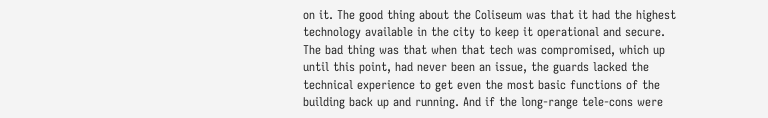on it. The good thing about the Coliseum was that it had the highest technology available in the city to keep it operational and secure. The bad thing was that when that tech was compromised, which up until this point, had never been an issue, the guards lacked the technical experience to get even the most basic functions of the building back up and running. And if the long-range tele-cons were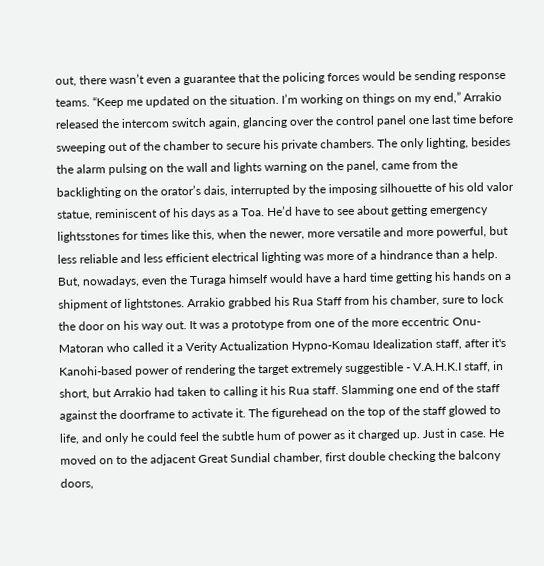out, there wasn’t even a guarantee that the policing forces would be sending response teams. “Keep me updated on the situation. I’m working on things on my end,” Arrakio released the intercom switch again, glancing over the control panel one last time before sweeping out of the chamber to secure his private chambers. The only lighting, besides the alarm pulsing on the wall and lights warning on the panel, came from the backlighting on the orator’s dais, interrupted by the imposing silhouette of his old valor statue, reminiscent of his days as a Toa. He’d have to see about getting emergency lightsstones for times like this, when the newer, more versatile and more powerful, but less reliable and less efficient electrical lighting was more of a hindrance than a help. But, nowadays, even the Turaga himself would have a hard time getting his hands on a shipment of lightstones. Arrakio grabbed his Rua Staff from his chamber, sure to lock the door on his way out. It was a prototype from one of the more eccentric Onu-Matoran who called it a Verity Actualization Hypno-Komau Idealization staff, after it's Kanohi-based power of rendering the target extremely suggestible - V.A.H.K.I staff, in short, but Arrakio had taken to calling it his Rua staff. Slamming one end of the staff against the doorframe to activate it. The figurehead on the top of the staff glowed to life, and only he could feel the subtle hum of power as it charged up. Just in case. He moved on to the adjacent Great Sundial chamber, first double checking the balcony doors,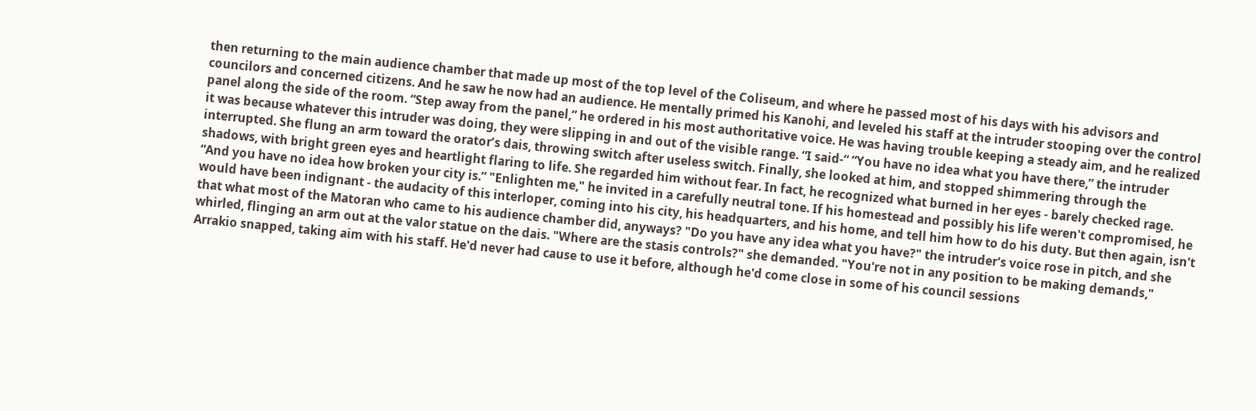then returning to the main audience chamber that made up most of the top level of the Coliseum, and where he passed most of his days with his advisors and councilors and concerned citizens. And he saw he now had an audience. He mentally primed his Kanohi, and leveled his staff at the intruder stooping over the control panel along the side of the room. “Step away from the panel,” he ordered in his most authoritative voice. He was having trouble keeping a steady aim, and he realized it was because whatever this intruder was doing, they were slipping in and out of the visible range. “I said-“ “You have no idea what you have there,” the intruder interrupted. She flung an arm toward the orator’s dais, throwing switch after useless switch. Finally, she looked at him, and stopped shimmering through the shadows, with bright green eyes and heartlight flaring to life. She regarded him without fear. In fact, he recognized what burned in her eyes - barely checked rage. “And you have no idea how broken your city is.” "Enlighten me," he invited in a carefully neutral tone. If his homestead and possibly his life weren't compromised, he would have been indignant - the audacity of this interloper, coming into his city, his headquarters, and his home, and tell him how to do his duty. But then again, isn't that what most of the Matoran who came to his audience chamber did, anyways? "Do you have any idea what you have?" the intruder's voice rose in pitch, and she whirled, flinging an arm out at the valor statue on the dais. "Where are the stasis controls?" she demanded. "You're not in any position to be making demands," Arrakio snapped, taking aim with his staff. He'd never had cause to use it before, although he'd come close in some of his council sessions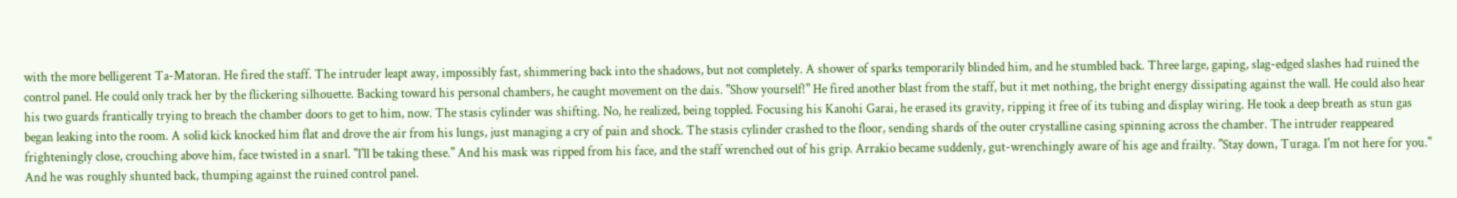with the more belligerent Ta-Matoran. He fired the staff. The intruder leapt away, impossibly fast, shimmering back into the shadows, but not completely. A shower of sparks temporarily blinded him, and he stumbled back. Three large, gaping, slag-edged slashes had ruined the control panel. He could only track her by the flickering silhouette. Backing toward his personal chambers, he caught movement on the dais. "Show yourself!" He fired another blast from the staff, but it met nothing, the bright energy dissipating against the wall. He could also hear his two guards frantically trying to breach the chamber doors to get to him, now. The stasis cylinder was shifting. No, he realized, being toppled. Focusing his Kanohi Garai, he erased its gravity, ripping it free of its tubing and display wiring. He took a deep breath as stun gas began leaking into the room. A solid kick knocked him flat and drove the air from his lungs, just managing a cry of pain and shock. The stasis cylinder crashed to the floor, sending shards of the outer crystalline casing spinning across the chamber. The intruder reappeared frighteningly close, crouching above him, face twisted in a snarl. "I'll be taking these." And his mask was ripped from his face, and the staff wrenched out of his grip. Arrakio became suddenly, gut-wrenchingly aware of his age and frailty. "Stay down, Turaga. I'm not here for you." And he was roughly shunted back, thumping against the ruined control panel.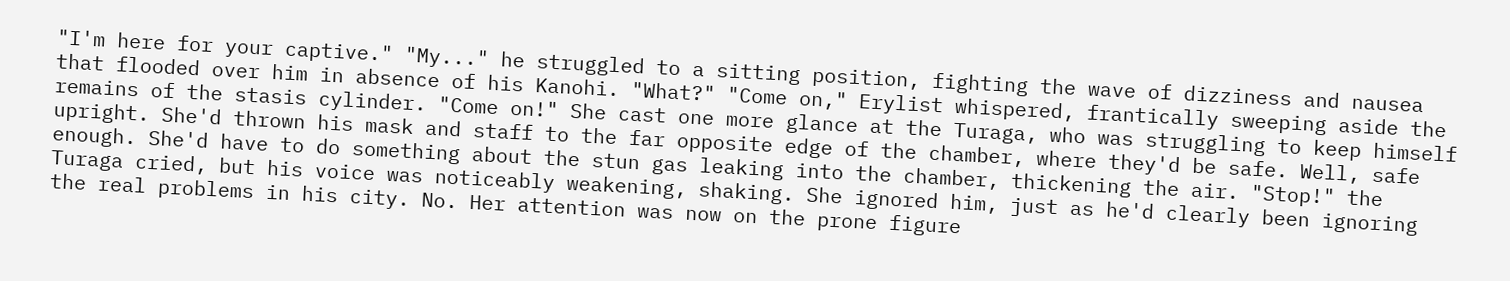"I'm here for your captive." "My..." he struggled to a sitting position, fighting the wave of dizziness and nausea that flooded over him in absence of his Kanohi. "What?" "Come on," Erylist whispered, frantically sweeping aside the remains of the stasis cylinder. "Come on!" She cast one more glance at the Turaga, who was struggling to keep himself upright. She'd thrown his mask and staff to the far opposite edge of the chamber, where they'd be safe. Well, safe enough. She'd have to do something about the stun gas leaking into the chamber, thickening the air. "Stop!" the Turaga cried, but his voice was noticeably weakening, shaking. She ignored him, just as he'd clearly been ignoring the real problems in his city. No. Her attention was now on the prone figure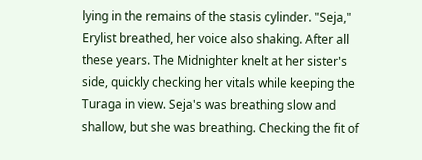lying in the remains of the stasis cylinder. "Seja," Erylist breathed, her voice also shaking. After all these years. The Midnighter knelt at her sister's side, quickly checking her vitals while keeping the Turaga in view. Seja's was breathing slow and shallow, but she was breathing. Checking the fit of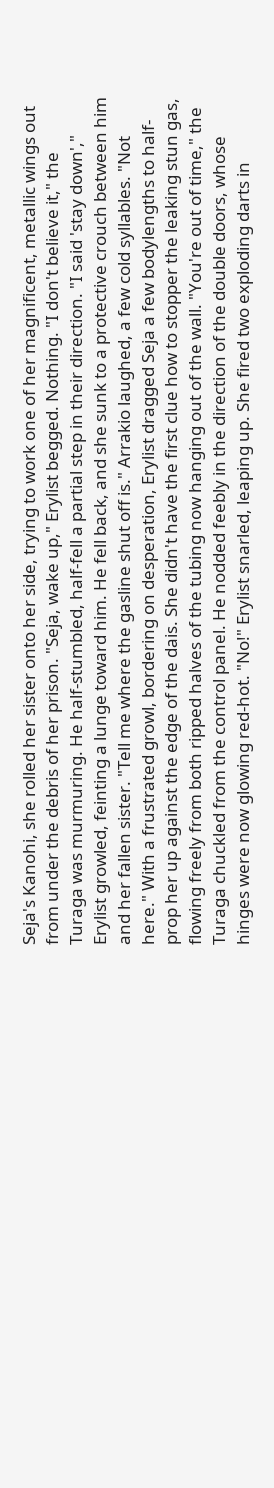Seja's Kanohi, she rolled her sister onto her side, trying to work one of her magnificent, metallic wings out from under the debris of her prison. "Seja, wake up," Erylist begged. Nothing. "I don't believe it," the Turaga was murmuring. He half-stumbled, half-fell a partial step in their direction. "I said 'stay down'," Erylist growled, feinting a lunge toward him. He fell back, and she sunk to a protective crouch between him and her fallen sister. "Tell me where the gasline shut off is." Arrakio laughed, a few cold syllables. "Not here." With a frustrated growl, bordering on desperation, Erylist dragged Seja a few bodylengths to half-prop her up against the edge of the dais. She didn't have the first clue how to stopper the leaking stun gas, flowing freely from both ripped halves of the tubing now hanging out of the wall. "You're out of time," the Turaga chuckled from the control panel. He nodded feebly in the direction of the double doors, whose hinges were now glowing red-hot. "No!" Erylist snarled, leaping up. She fired two exploding darts in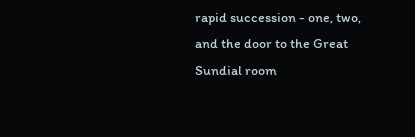rapid succession - one, two, and the door to the Great Sundial room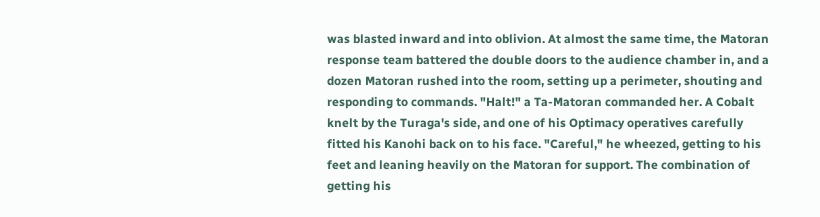was blasted inward and into oblivion. At almost the same time, the Matoran response team battered the double doors to the audience chamber in, and a dozen Matoran rushed into the room, setting up a perimeter, shouting and responding to commands. "Halt!" a Ta-Matoran commanded her. A Cobalt knelt by the Turaga's side, and one of his Optimacy operatives carefully fitted his Kanohi back on to his face. "Careful," he wheezed, getting to his feet and leaning heavily on the Matoran for support. The combination of getting his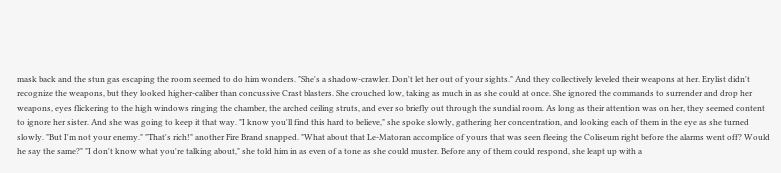mask back and the stun gas escaping the room seemed to do him wonders. "She's a shadow-crawler. Don't let her out of your sights." And they collectively leveled their weapons at her. Erylist didn't recognize the weapons, but they looked higher-caliber than concussive Crast blasters. She crouched low, taking as much in as she could at once. She ignored the commands to surrender and drop her weapons, eyes flickering to the high windows ringing the chamber, the arched ceiling struts, and ever so briefly out through the sundial room. As long as their attention was on her, they seemed content to ignore her sister. And she was going to keep it that way. "I know you'll find this hard to believe," she spoke slowly, gathering her concentration, and looking each of them in the eye as she turned slowly. "But I'm not your enemy." "That's rich!" another Fire Brand snapped. "What about that Le-Matoran accomplice of yours that was seen fleeing the Coliseum right before the alarms went off? Would he say the same?" "I don't know what you're talking about," she told him in as even of a tone as she could muster. Before any of them could respond, she leapt up with a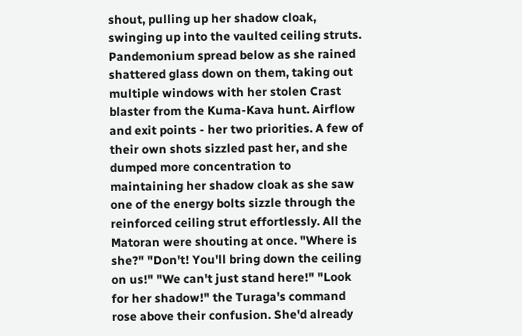shout, pulling up her shadow cloak, swinging up into the vaulted ceiling struts. Pandemonium spread below as she rained shattered glass down on them, taking out multiple windows with her stolen Crast blaster from the Kuma-Kava hunt. Airflow and exit points - her two priorities. A few of their own shots sizzled past her, and she dumped more concentration to maintaining her shadow cloak as she saw one of the energy bolts sizzle through the reinforced ceiling strut effortlessly. All the Matoran were shouting at once. "Where is she?" "Don't! You'll bring down the ceiling on us!" "We can't just stand here!" "Look for her shadow!" the Turaga's command rose above their confusion. She'd already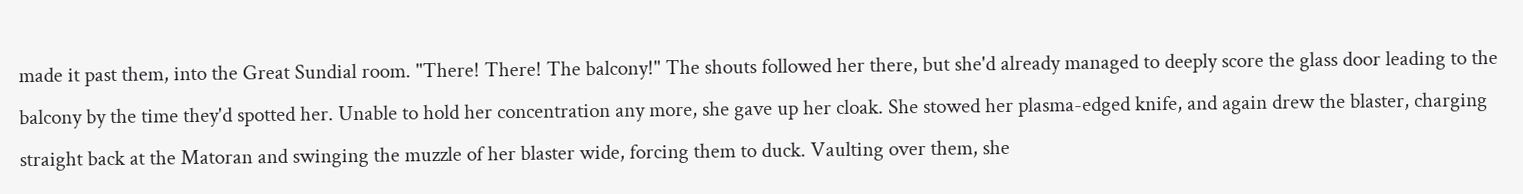made it past them, into the Great Sundial room. "There! There! The balcony!" The shouts followed her there, but she'd already managed to deeply score the glass door leading to the balcony by the time they'd spotted her. Unable to hold her concentration any more, she gave up her cloak. She stowed her plasma-edged knife, and again drew the blaster, charging straight back at the Matoran and swinging the muzzle of her blaster wide, forcing them to duck. Vaulting over them, she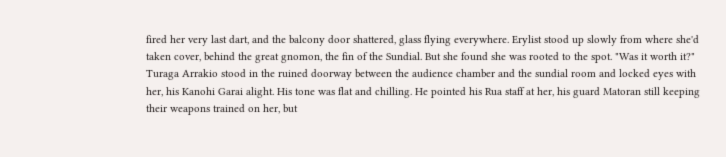fired her very last dart, and the balcony door shattered, glass flying everywhere. Erylist stood up slowly from where she'd taken cover, behind the great gnomon, the fin of the Sundial. But she found she was rooted to the spot. "Was it worth it?" Turaga Arrakio stood in the ruined doorway between the audience chamber and the sundial room and locked eyes with her, his Kanohi Garai alight. His tone was flat and chilling. He pointed his Rua staff at her, his guard Matoran still keeping their weapons trained on her, but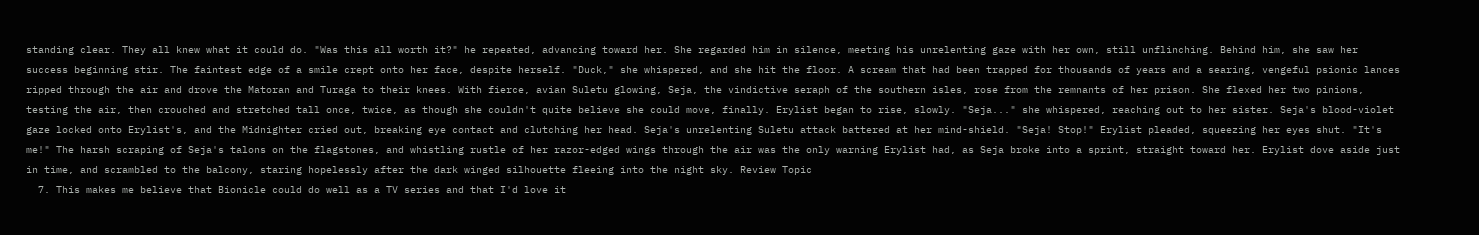standing clear. They all knew what it could do. "Was this all worth it?" he repeated, advancing toward her. She regarded him in silence, meeting his unrelenting gaze with her own, still unflinching. Behind him, she saw her success beginning stir. The faintest edge of a smile crept onto her face, despite herself. "Duck," she whispered, and she hit the floor. A scream that had been trapped for thousands of years and a searing, vengeful psionic lances ripped through the air and drove the Matoran and Turaga to their knees. With fierce, avian Suletu glowing, Seja, the vindictive seraph of the southern isles, rose from the remnants of her prison. She flexed her two pinions, testing the air, then crouched and stretched tall once, twice, as though she couldn't quite believe she could move, finally. Erylist began to rise, slowly. "Seja..." she whispered, reaching out to her sister. Seja's blood-violet gaze locked onto Erylist's, and the Midnighter cried out, breaking eye contact and clutching her head. Seja's unrelenting Suletu attack battered at her mind-shield. "Seja! Stop!" Erylist pleaded, squeezing her eyes shut. "It's me!" The harsh scraping of Seja's talons on the flagstones, and whistling rustle of her razor-edged wings through the air was the only warning Erylist had, as Seja broke into a sprint, straight toward her. Erylist dove aside just in time, and scrambled to the balcony, staring hopelessly after the dark winged silhouette fleeing into the night sky. Review Topic
  7. This makes me believe that Bionicle could do well as a TV series and that I'd love it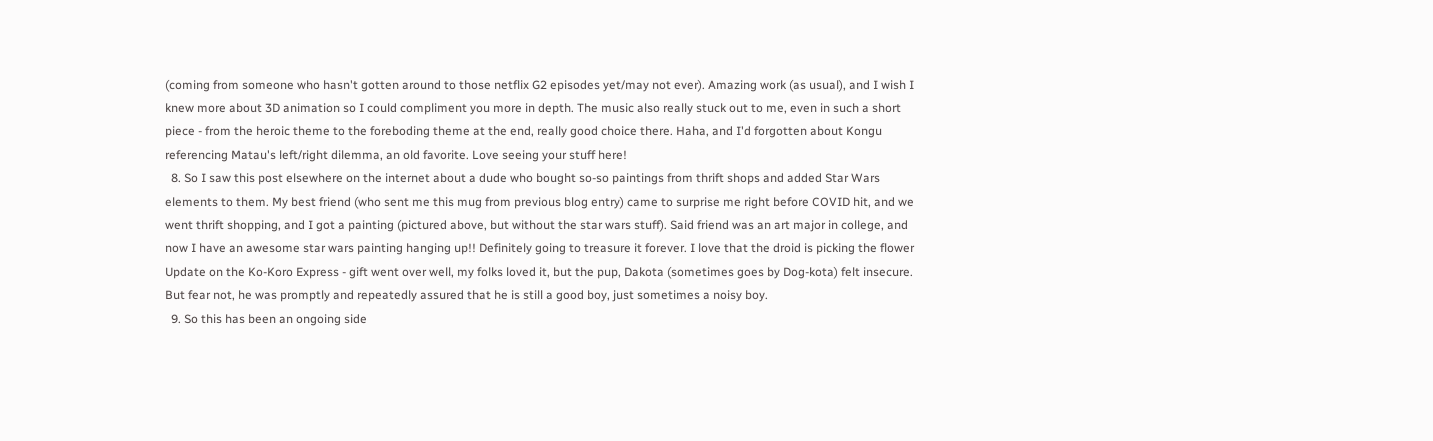(coming from someone who hasn't gotten around to those netflix G2 episodes yet/may not ever). Amazing work (as usual), and I wish I knew more about 3D animation so I could compliment you more in depth. The music also really stuck out to me, even in such a short piece - from the heroic theme to the foreboding theme at the end, really good choice there. Haha, and I'd forgotten about Kongu referencing Matau's left/right dilemma, an old favorite. Love seeing your stuff here!
  8. So I saw this post elsewhere on the internet about a dude who bought so-so paintings from thrift shops and added Star Wars elements to them. My best friend (who sent me this mug from previous blog entry) came to surprise me right before COVID hit, and we went thrift shopping, and I got a painting (pictured above, but without the star wars stuff). Said friend was an art major in college, and now I have an awesome star wars painting hanging up!! Definitely going to treasure it forever. I love that the droid is picking the flower Update on the Ko-Koro Express - gift went over well, my folks loved it, but the pup, Dakota (sometimes goes by Dog-kota) felt insecure. But fear not, he was promptly and repeatedly assured that he is still a good boy, just sometimes a noisy boy.
  9. So this has been an ongoing side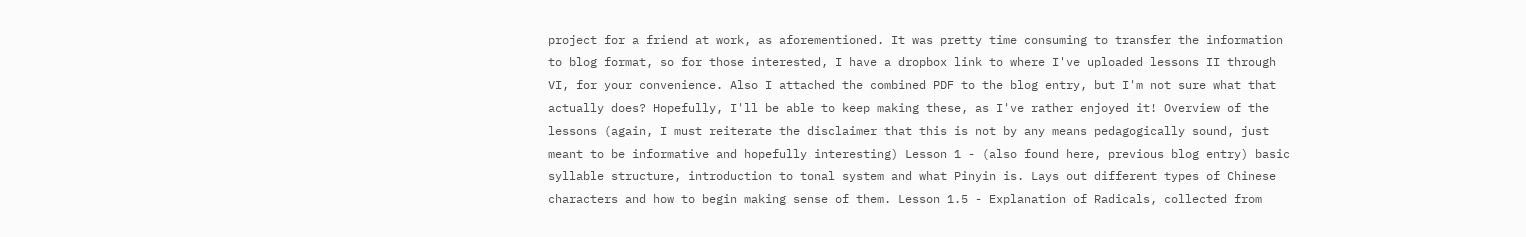project for a friend at work, as aforementioned. It was pretty time consuming to transfer the information to blog format, so for those interested, I have a dropbox link to where I've uploaded lessons II through VI, for your convenience. Also I attached the combined PDF to the blog entry, but I'm not sure what that actually does? Hopefully, I'll be able to keep making these, as I've rather enjoyed it! Overview of the lessons (again, I must reiterate the disclaimer that this is not by any means pedagogically sound, just meant to be informative and hopefully interesting) Lesson 1 - (also found here, previous blog entry) basic syllable structure, introduction to tonal system and what Pinyin is. Lays out different types of Chinese characters and how to begin making sense of them. Lesson 1.5 - Explanation of Radicals, collected from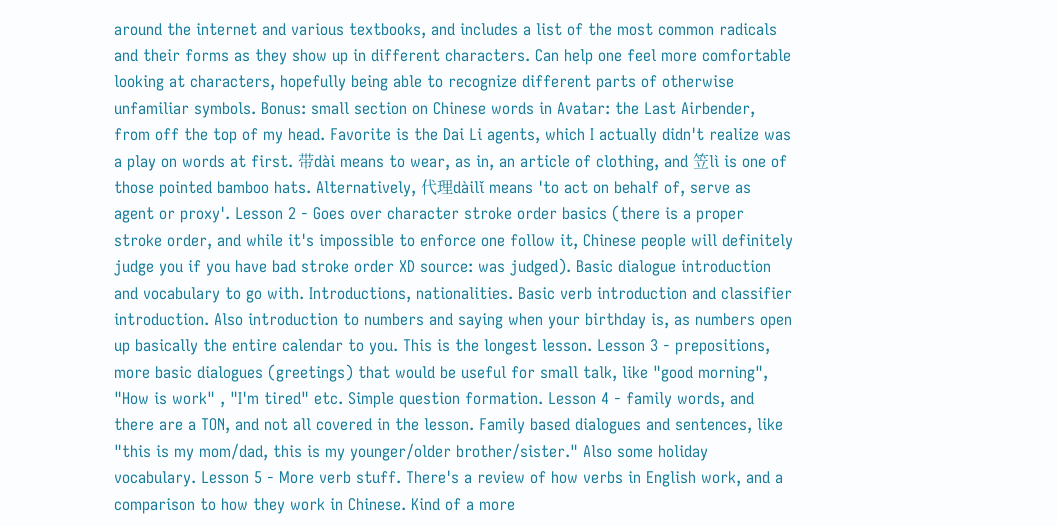around the internet and various textbooks, and includes a list of the most common radicals and their forms as they show up in different characters. Can help one feel more comfortable looking at characters, hopefully being able to recognize different parts of otherwise unfamiliar symbols. Bonus: small section on Chinese words in Avatar: the Last Airbender, from off the top of my head. Favorite is the Dai Li agents, which I actually didn't realize was a play on words at first. 带dài means to wear, as in, an article of clothing, and 笠lì is one of those pointed bamboo hats. Alternatively, 代理dàilǐ means 'to act on behalf of, serve as agent or proxy'. Lesson 2 - Goes over character stroke order basics (there is a proper stroke order, and while it's impossible to enforce one follow it, Chinese people will definitely judge you if you have bad stroke order XD source: was judged). Basic dialogue introduction and vocabulary to go with. Introductions, nationalities. Basic verb introduction and classifier introduction. Also introduction to numbers and saying when your birthday is, as numbers open up basically the entire calendar to you. This is the longest lesson. Lesson 3 - prepositions, more basic dialogues (greetings) that would be useful for small talk, like "good morning", "How is work" , "I'm tired" etc. Simple question formation. Lesson 4 - family words, and there are a TON, and not all covered in the lesson. Family based dialogues and sentences, like "this is my mom/dad, this is my younger/older brother/sister." Also some holiday vocabulary. Lesson 5 - More verb stuff. There's a review of how verbs in English work, and a comparison to how they work in Chinese. Kind of a more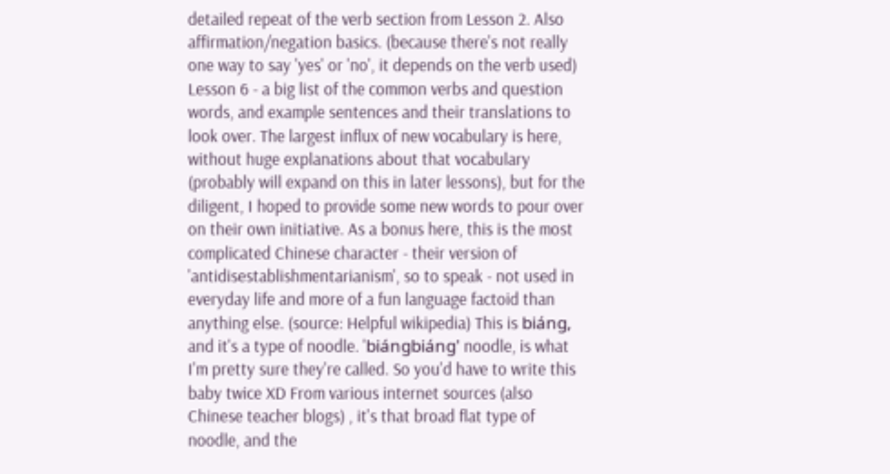detailed repeat of the verb section from Lesson 2. Also affirmation/negation basics. (because there's not really one way to say 'yes' or 'no', it depends on the verb used) Lesson 6 - a big list of the common verbs and question words, and example sentences and their translations to look over. The largest influx of new vocabulary is here, without huge explanations about that vocabulary (probably will expand on this in later lessons), but for the diligent, I hoped to provide some new words to pour over on their own initiative. As a bonus here, this is the most complicated Chinese character - their version of 'antidisestablishmentarianism', so to speak - not used in everyday life and more of a fun language factoid than anything else. (source: Helpful wikipedia) This is biáng, and it's a type of noodle. 'biángbiáng' noodle, is what I'm pretty sure they're called. So you'd have to write this baby twice XD From various internet sources (also Chinese teacher blogs) , it's that broad flat type of noodle, and the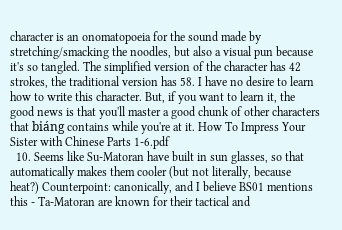character is an onomatopoeia for the sound made by stretching/smacking the noodles, but also a visual pun because it's so tangled. The simplified version of the character has 42 strokes, the traditional version has 58. I have no desire to learn how to write this character. But, if you want to learn it, the good news is that you'll master a good chunk of other characters that biáng contains while you're at it. How To Impress Your Sister with Chinese Parts 1-6.pdf
  10. Seems like Su-Matoran have built in sun glasses, so that automatically makes them cooler (but not literally, because heat?) Counterpoint: canonically, and I believe BS01 mentions this - Ta-Matoran are known for their tactical and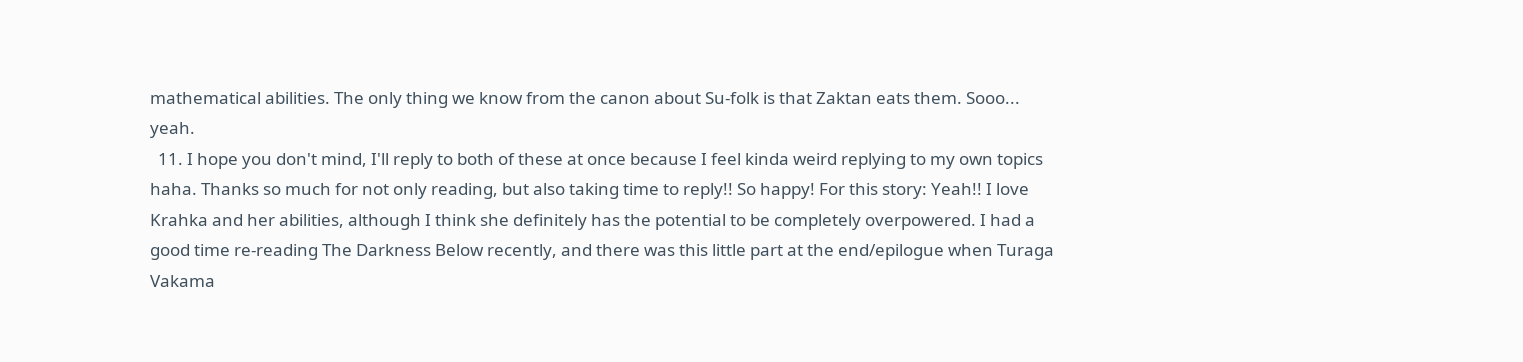mathematical abilities. The only thing we know from the canon about Su-folk is that Zaktan eats them. Sooo... yeah.
  11. I hope you don't mind, I'll reply to both of these at once because I feel kinda weird replying to my own topics haha. Thanks so much for not only reading, but also taking time to reply!! So happy! For this story: Yeah!! I love Krahka and her abilities, although I think she definitely has the potential to be completely overpowered. I had a good time re-reading The Darkness Below recently, and there was this little part at the end/epilogue when Turaga Vakama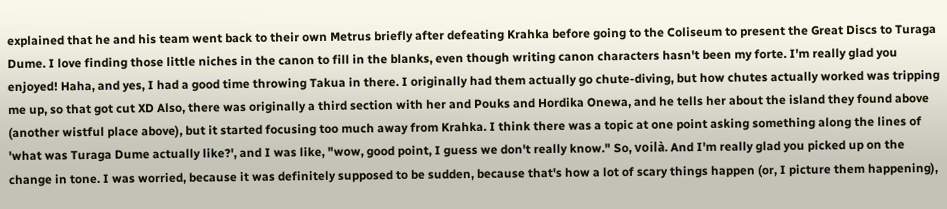explained that he and his team went back to their own Metrus briefly after defeating Krahka before going to the Coliseum to present the Great Discs to Turaga Dume. I love finding those little niches in the canon to fill in the blanks, even though writing canon characters hasn't been my forte. I'm really glad you enjoyed! Haha, and yes, I had a good time throwing Takua in there. I originally had them actually go chute-diving, but how chutes actually worked was tripping me up, so that got cut XD Also, there was originally a third section with her and Pouks and Hordika Onewa, and he tells her about the island they found above (another wistful place above), but it started focusing too much away from Krahka. I think there was a topic at one point asking something along the lines of 'what was Turaga Dume actually like?', and I was like, "wow, good point, I guess we don't really know." So, voilà. And I'm really glad you picked up on the change in tone. I was worried, because it was definitely supposed to be sudden, because that's how a lot of scary things happen (or, I picture them happening),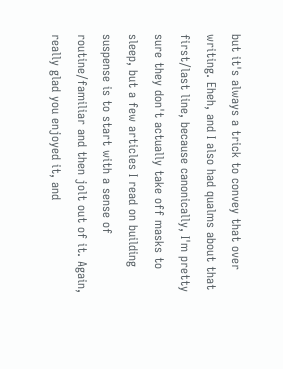but it's always a trick to convey that over writing. Eheh, and I also had qualms about that first/last line, because canonically, I'm pretty sure they don't actually take off masks to sleep, but a few articles I read on building suspense is to start with a sense of routine/familiar and then jolt out of it. Again, really glad you enjoyed it, and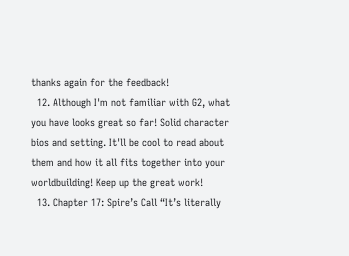thanks again for the feedback!
  12. Although I'm not familiar with G2, what you have looks great so far! Solid character bios and setting. It'll be cool to read about them and how it all fits together into your worldbuilding! Keep up the great work!
  13. Chapter 17: Spire’s Call “It’s literally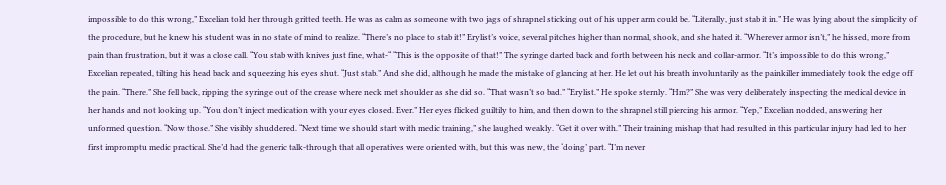impossible to do this wrong,” Excelian told her through gritted teeth. He was as calm as someone with two jags of shrapnel sticking out of his upper arm could be. “Literally, just stab it in.” He was lying about the simplicity of the procedure, but he knew his student was in no state of mind to realize. “There’s no place to stab it!” Erylist’s voice, several pitches higher than normal, shook, and she hated it. “Wherever armor isn’t,” he hissed, more from pain than frustration, but it was a close call. “You stab with knives just fine, what-“ “This is the opposite of that!” The syringe darted back and forth between his neck and collar-armor. “It’s impossible to do this wrong,” Excelian repeated, tilting his head back and squeezing his eyes shut. “Just stab.” And she did, although he made the mistake of glancing at her. He let out his breath involuntarily as the painkiller immediately took the edge off the pain. “There.” She fell back, ripping the syringe out of the crease where neck met shoulder as she did so. “That wasn’t so bad.” “Erylist.” He spoke sternly. “Hm?” She was very deliberately inspecting the medical device in her hands and not looking up. “You don’t inject medication with your eyes closed. Ever.” Her eyes flicked guiltily to him, and then down to the shrapnel still piercing his armor. “Yep,” Excelian nodded, answering her unformed question. “Now those.” She visibly shuddered. “Next time we should start with medic training,” she laughed weakly. “Get it over with.” Their training mishap that had resulted in this particular injury had led to her first impromptu medic practical. She’d had the generic talk-through that all operatives were oriented with, but this was new, the ‘doing’ part. “I’m never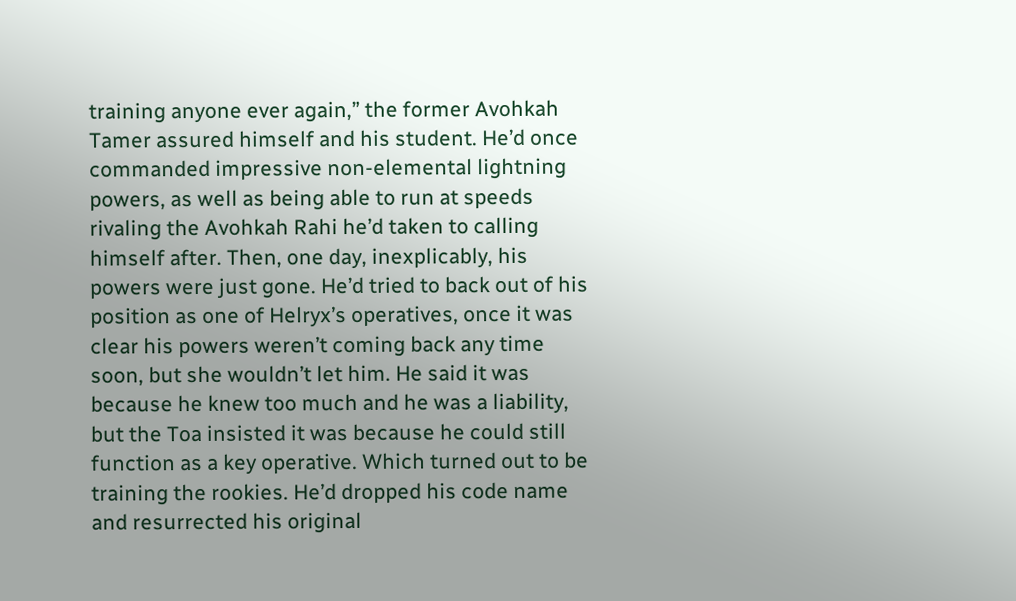training anyone ever again,” the former Avohkah Tamer assured himself and his student. He’d once commanded impressive non-elemental lightning powers, as well as being able to run at speeds rivaling the Avohkah Rahi he’d taken to calling himself after. Then, one day, inexplicably, his powers were just gone. He’d tried to back out of his position as one of Helryx’s operatives, once it was clear his powers weren’t coming back any time soon, but she wouldn’t let him. He said it was because he knew too much and he was a liability, but the Toa insisted it was because he could still function as a key operative. Which turned out to be training the rookies. He’d dropped his code name and resurrected his original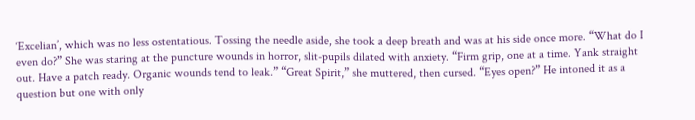‘Excelian’, which was no less ostentatious. Tossing the needle aside, she took a deep breath and was at his side once more. “What do I even do?” She was staring at the puncture wounds in horror, slit-pupils dilated with anxiety. “Firm grip, one at a time. Yank straight out. Have a patch ready. Organic wounds tend to leak.” “Great Spirit,” she muttered, then cursed. “Eyes open?” He intoned it as a question but one with only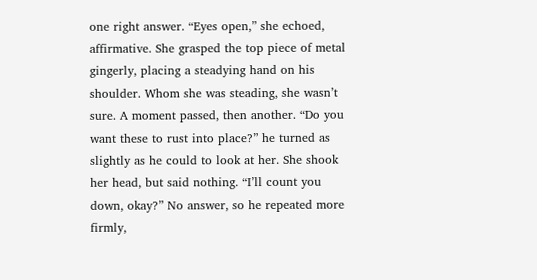one right answer. “Eyes open,” she echoed, affirmative. She grasped the top piece of metal gingerly, placing a steadying hand on his shoulder. Whom she was steading, she wasn’t sure. A moment passed, then another. “Do you want these to rust into place?” he turned as slightly as he could to look at her. She shook her head, but said nothing. “I’ll count you down, okay?” No answer, so he repeated more firmly,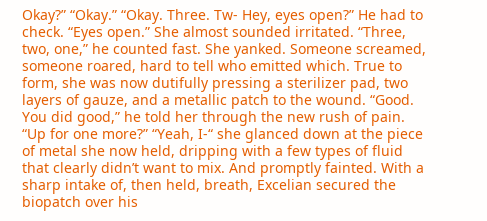Okay?” “Okay.” “Okay. Three. Tw- Hey, eyes open?” He had to check. “Eyes open.” She almost sounded irritated. “Three, two, one,” he counted fast. She yanked. Someone screamed, someone roared, hard to tell who emitted which. True to form, she was now dutifully pressing a sterilizer pad, two layers of gauze, and a metallic patch to the wound. “Good. You did good,” he told her through the new rush of pain. “Up for one more?” “Yeah, I-“ she glanced down at the piece of metal she now held, dripping with a few types of fluid that clearly didn’t want to mix. And promptly fainted. With a sharp intake of, then held, breath, Excelian secured the biopatch over his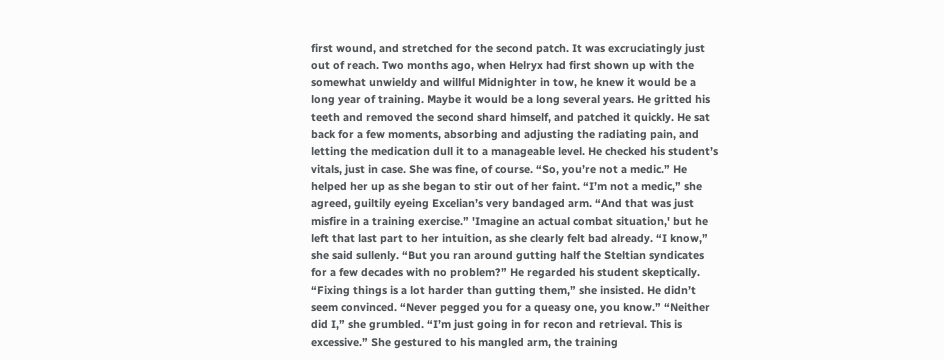first wound, and stretched for the second patch. It was excruciatingly just out of reach. Two months ago, when Helryx had first shown up with the somewhat unwieldy and willful Midnighter in tow, he knew it would be a long year of training. Maybe it would be a long several years. He gritted his teeth and removed the second shard himself, and patched it quickly. He sat back for a few moments, absorbing and adjusting the radiating pain, and letting the medication dull it to a manageable level. He checked his student’s vitals, just in case. She was fine, of course. “So, you’re not a medic.” He helped her up as she began to stir out of her faint. “I’m not a medic,” she agreed, guiltily eyeing Excelian’s very bandaged arm. “And that was just misfire in a training exercise.” 'Imagine an actual combat situation,' but he left that last part to her intuition, as she clearly felt bad already. “I know,” she said sullenly. “But you ran around gutting half the Steltian syndicates for a few decades with no problem?” He regarded his student skeptically. “Fixing things is a lot harder than gutting them,” she insisted. He didn’t seem convinced. “Never pegged you for a queasy one, you know.” “Neither did I,” she grumbled. “I’m just going in for recon and retrieval. This is excessive.” She gestured to his mangled arm, the training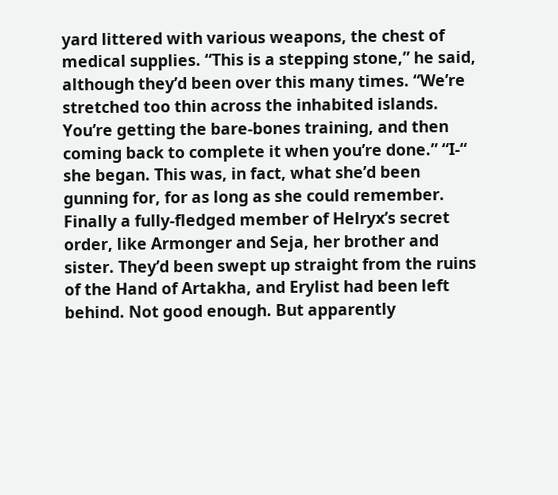yard littered with various weapons, the chest of medical supplies. “This is a stepping stone,” he said, although they’d been over this many times. “We’re stretched too thin across the inhabited islands. You’re getting the bare-bones training, and then coming back to complete it when you’re done.” “I-“ she began. This was, in fact, what she’d been gunning for, for as long as she could remember. Finally a fully-fledged member of Helryx’s secret order, like Armonger and Seja, her brother and sister. They’d been swept up straight from the ruins of the Hand of Artakha, and Erylist had been left behind. Not good enough. But apparently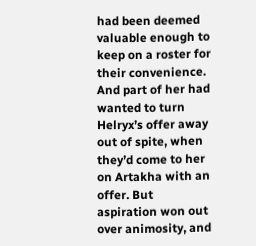had been deemed valuable enough to keep on a roster for their convenience. And part of her had wanted to turn Helryx’s offer away out of spite, when they’d come to her on Artakha with an offer. But aspiration won out over animosity, and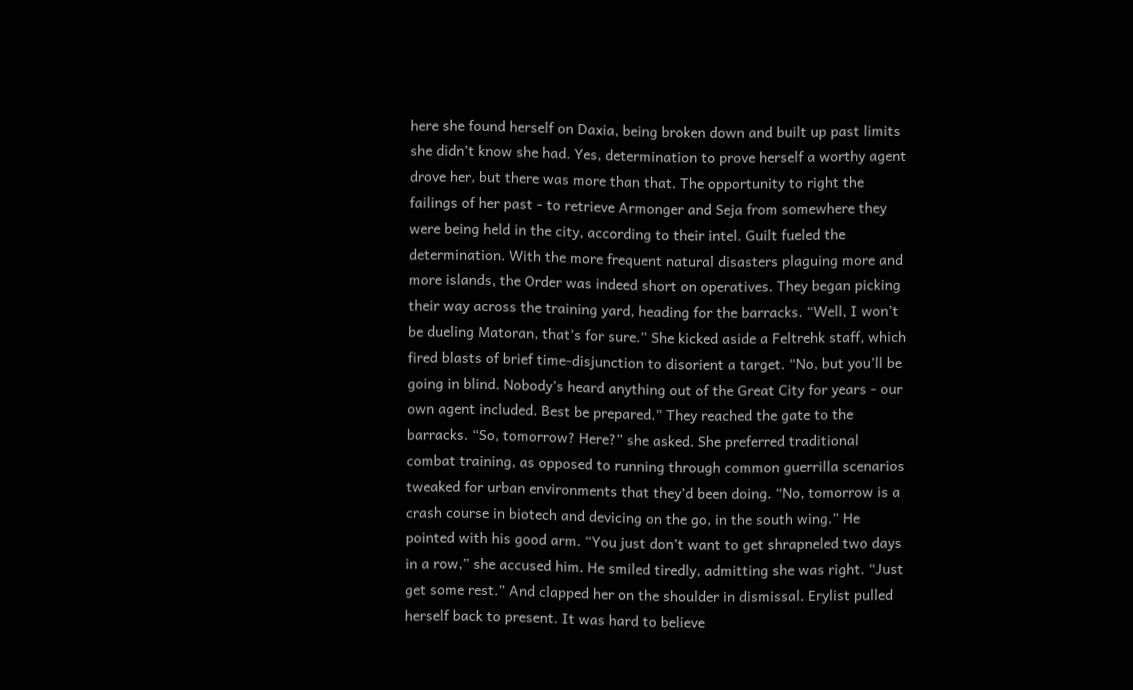here she found herself on Daxia, being broken down and built up past limits she didn’t know she had. Yes, determination to prove herself a worthy agent drove her, but there was more than that. The opportunity to right the failings of her past - to retrieve Armonger and Seja from somewhere they were being held in the city, according to their intel. Guilt fueled the determination. With the more frequent natural disasters plaguing more and more islands, the Order was indeed short on operatives. They began picking their way across the training yard, heading for the barracks. “Well, I won’t be dueling Matoran, that’s for sure.” She kicked aside a Feltrehk staff, which fired blasts of brief time-disjunction to disorient a target. “No, but you’ll be going in blind. Nobody’s heard anything out of the Great City for years - our own agent included. Best be prepared.” They reached the gate to the barracks. “So, tomorrow? Here?” she asked. She preferred traditional combat training, as opposed to running through common guerrilla scenarios tweaked for urban environments that they’d been doing. “No, tomorrow is a crash course in biotech and devicing on the go, in the south wing.” He pointed with his good arm. “You just don’t want to get shrapneled two days in a row,” she accused him. He smiled tiredly, admitting she was right. “Just get some rest.” And clapped her on the shoulder in dismissal. Erylist pulled herself back to present. It was hard to believe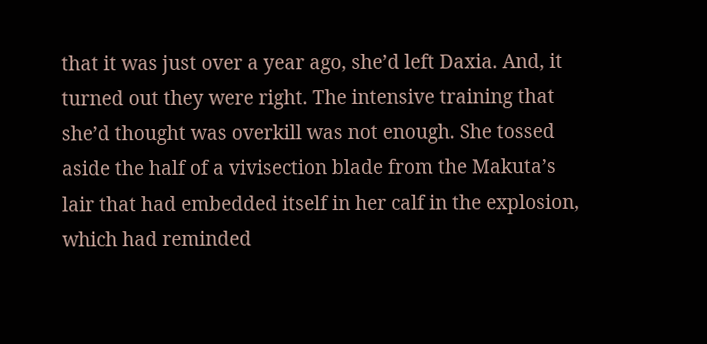that it was just over a year ago, she’d left Daxia. And, it turned out they were right. The intensive training that she’d thought was overkill was not enough. She tossed aside the half of a vivisection blade from the Makuta’s lair that had embedded itself in her calf in the explosion, which had reminded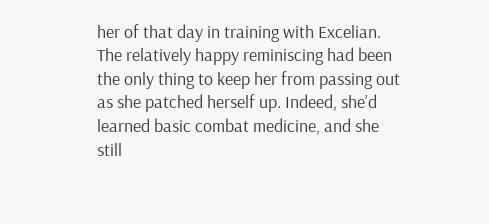her of that day in training with Excelian. The relatively happy reminiscing had been the only thing to keep her from passing out as she patched herself up. Indeed, she’d learned basic combat medicine, and she still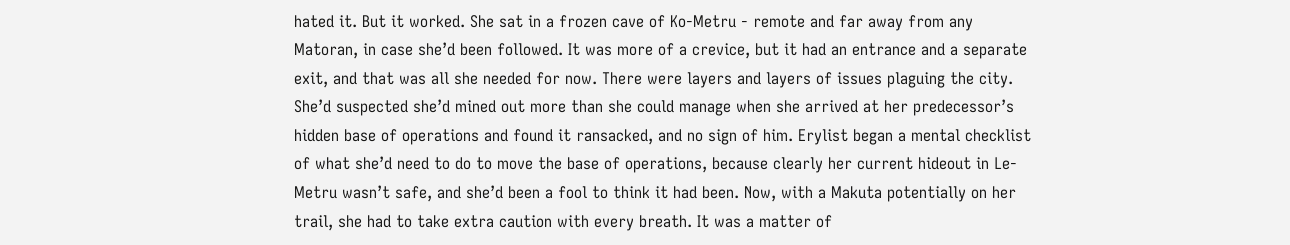hated it. But it worked. She sat in a frozen cave of Ko-Metru - remote and far away from any Matoran, in case she’d been followed. It was more of a crevice, but it had an entrance and a separate exit, and that was all she needed for now. There were layers and layers of issues plaguing the city. She’d suspected she’d mined out more than she could manage when she arrived at her predecessor’s hidden base of operations and found it ransacked, and no sign of him. Erylist began a mental checklist of what she’d need to do to move the base of operations, because clearly her current hideout in Le-Metru wasn’t safe, and she’d been a fool to think it had been. Now, with a Makuta potentially on her trail, she had to take extra caution with every breath. It was a matter of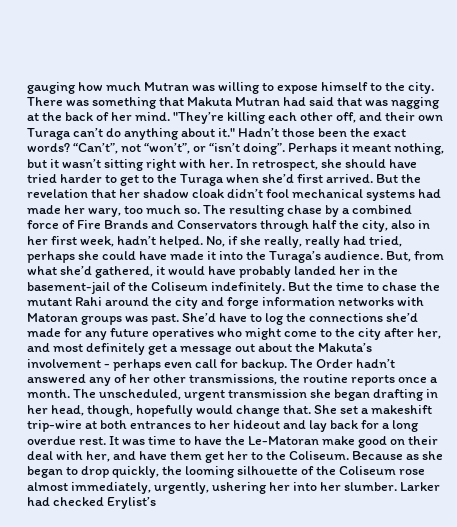gauging how much Mutran was willing to expose himself to the city. There was something that Makuta Mutran had said that was nagging at the back of her mind. "They’re killing each other off, and their own Turaga can’t do anything about it." Hadn’t those been the exact words? “Can’t”, not “won’t”, or “isn’t doing”. Perhaps it meant nothing, but it wasn’t sitting right with her. In retrospect, she should have tried harder to get to the Turaga when she’d first arrived. But the revelation that her shadow cloak didn’t fool mechanical systems had made her wary, too much so. The resulting chase by a combined force of Fire Brands and Conservators through half the city, also in her first week, hadn’t helped. No, if she really, really had tried, perhaps she could have made it into the Turaga’s audience. But, from what she’d gathered, it would have probably landed her in the basement-jail of the Coliseum indefinitely. But the time to chase the mutant Rahi around the city and forge information networks with Matoran groups was past. She’d have to log the connections she’d made for any future operatives who might come to the city after her, and most definitely get a message out about the Makuta’s involvement - perhaps even call for backup. The Order hadn’t answered any of her other transmissions, the routine reports once a month. The unscheduled, urgent transmission she began drafting in her head, though, hopefully would change that. She set a makeshift trip-wire at both entrances to her hideout and lay back for a long overdue rest. It was time to have the Le-Matoran make good on their deal with her, and have them get her to the Coliseum. Because as she began to drop quickly, the looming silhouette of the Coliseum rose almost immediately, urgently, ushering her into her slumber. Larker had checked Erylist’s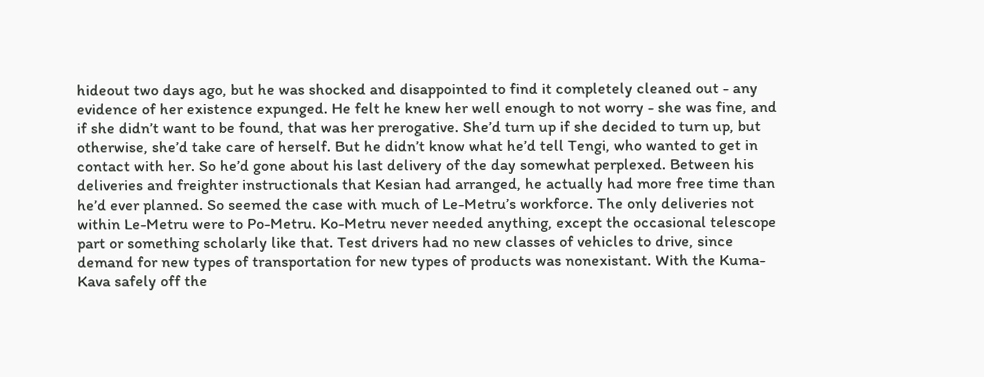hideout two days ago, but he was shocked and disappointed to find it completely cleaned out - any evidence of her existence expunged. He felt he knew her well enough to not worry - she was fine, and if she didn’t want to be found, that was her prerogative. She’d turn up if she decided to turn up, but otherwise, she’d take care of herself. But he didn’t know what he’d tell Tengi, who wanted to get in contact with her. So he’d gone about his last delivery of the day somewhat perplexed. Between his deliveries and freighter instructionals that Kesian had arranged, he actually had more free time than he’d ever planned. So seemed the case with much of Le-Metru’s workforce. The only deliveries not within Le-Metru were to Po-Metru. Ko-Metru never needed anything, except the occasional telescope part or something scholarly like that. Test drivers had no new classes of vehicles to drive, since demand for new types of transportation for new types of products was nonexistant. With the Kuma-Kava safely off the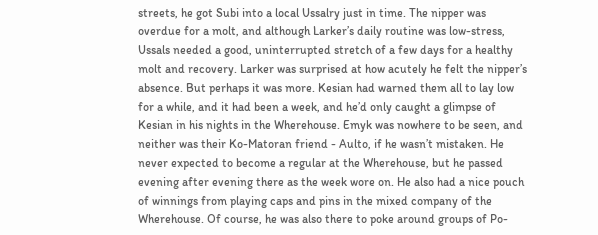streets, he got Subi into a local Ussalry just in time. The nipper was overdue for a molt, and although Larker’s daily routine was low-stress, Ussals needed a good, uninterrupted stretch of a few days for a healthy molt and recovery. Larker was surprised at how acutely he felt the nipper’s absence. But perhaps it was more. Kesian had warned them all to lay low for a while, and it had been a week, and he’d only caught a glimpse of Kesian in his nights in the Wherehouse. Emyk was nowhere to be seen, and neither was their Ko-Matoran friend - Aulto, if he wasn’t mistaken. He never expected to become a regular at the Wherehouse, but he passed evening after evening there as the week wore on. He also had a nice pouch of winnings from playing caps and pins in the mixed company of the Wherehouse. Of course, he was also there to poke around groups of Po-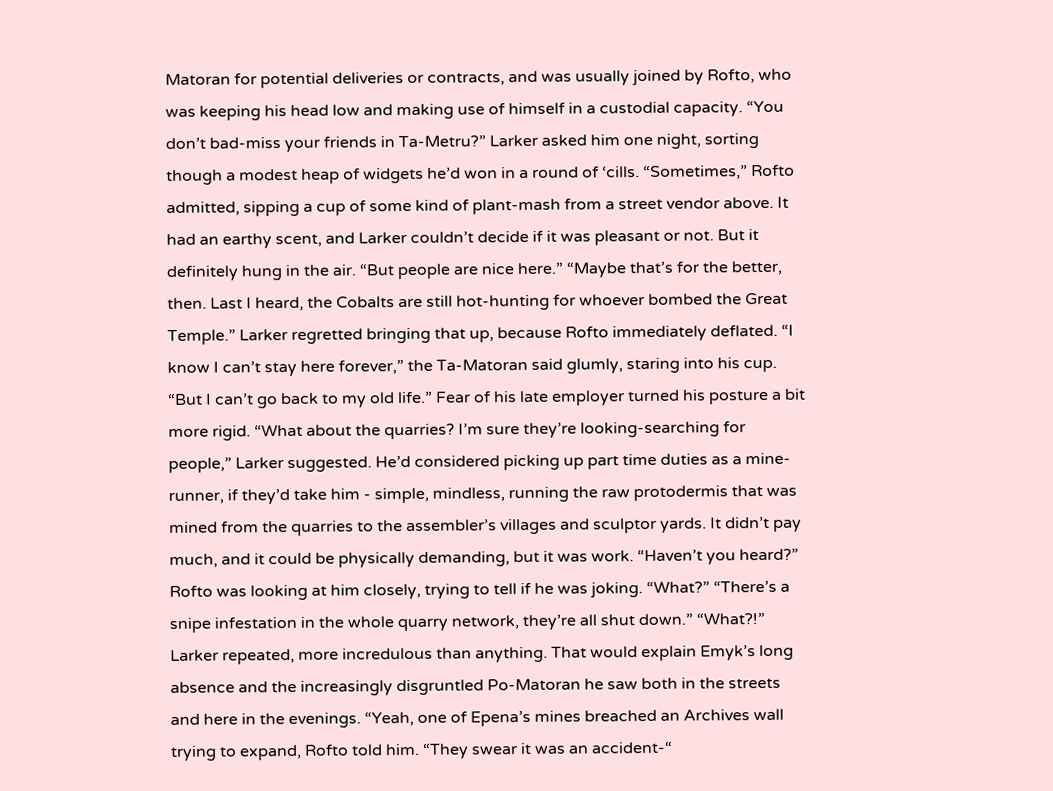Matoran for potential deliveries or contracts, and was usually joined by Rofto, who was keeping his head low and making use of himself in a custodial capacity. “You don’t bad-miss your friends in Ta-Metru?” Larker asked him one night, sorting though a modest heap of widgets he’d won in a round of ‘cills. “Sometimes,” Rofto admitted, sipping a cup of some kind of plant-mash from a street vendor above. It had an earthy scent, and Larker couldn’t decide if it was pleasant or not. But it definitely hung in the air. “But people are nice here.” “Maybe that’s for the better, then. Last I heard, the Cobalts are still hot-hunting for whoever bombed the Great Temple.” Larker regretted bringing that up, because Rofto immediately deflated. “I know I can’t stay here forever,” the Ta-Matoran said glumly, staring into his cup. “But I can’t go back to my old life.” Fear of his late employer turned his posture a bit more rigid. “What about the quarries? I’m sure they’re looking-searching for people,” Larker suggested. He’d considered picking up part time duties as a mine-runner, if they’d take him - simple, mindless, running the raw protodermis that was mined from the quarries to the assembler’s villages and sculptor yards. It didn’t pay much, and it could be physically demanding, but it was work. “Haven’t you heard?” Rofto was looking at him closely, trying to tell if he was joking. “What?” “There’s a snipe infestation in the whole quarry network, they’re all shut down.” “What?!” Larker repeated, more incredulous than anything. That would explain Emyk’s long absence and the increasingly disgruntled Po-Matoran he saw both in the streets and here in the evenings. “Yeah, one of Epena’s mines breached an Archives wall trying to expand, Rofto told him. “They swear it was an accident-“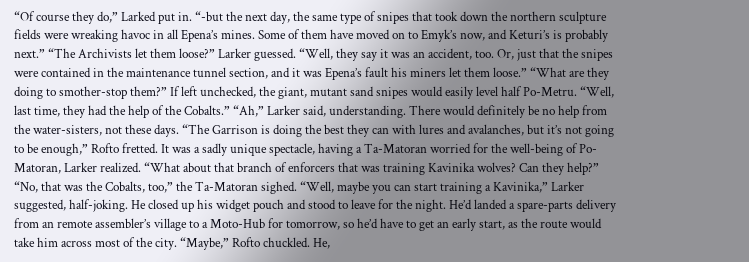“Of course they do,” Larked put in. “-but the next day, the same type of snipes that took down the northern sculpture fields were wreaking havoc in all Epena’s mines. Some of them have moved on to Emyk’s now, and Keturi’s is probably next.” “The Archivists let them loose?” Larker guessed. “Well, they say it was an accident, too. Or, just that the snipes were contained in the maintenance tunnel section, and it was Epena’s fault his miners let them loose.” “What are they doing to smother-stop them?” If left unchecked, the giant, mutant sand snipes would easily level half Po-Metru. “Well, last time, they had the help of the Cobalts.” “Ah,” Larker said, understanding. There would definitely be no help from the water-sisters, not these days. “The Garrison is doing the best they can with lures and avalanches, but it’s not going to be enough,” Rofto fretted. It was a sadly unique spectacle, having a Ta-Matoran worried for the well-being of Po-Matoran, Larker realized. “What about that branch of enforcers that was training Kavinika wolves? Can they help?” “No, that was the Cobalts, too,” the Ta-Matoran sighed. “Well, maybe you can start training a Kavinika,” Larker suggested, half-joking. He closed up his widget pouch and stood to leave for the night. He’d landed a spare-parts delivery from an remote assembler’s village to a Moto-Hub for tomorrow, so he’d have to get an early start, as the route would take him across most of the city. “Maybe,” Rofto chuckled. He,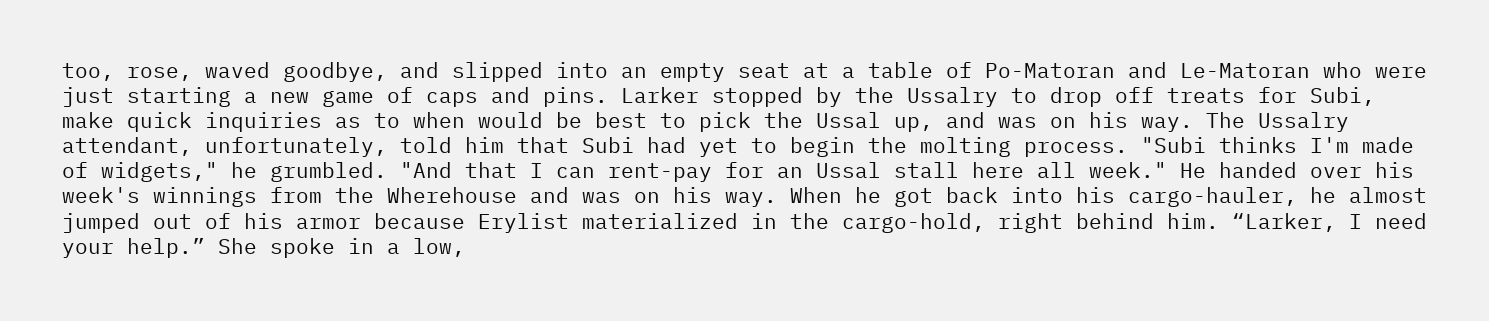too, rose, waved goodbye, and slipped into an empty seat at a table of Po-Matoran and Le-Matoran who were just starting a new game of caps and pins. Larker stopped by the Ussalry to drop off treats for Subi, make quick inquiries as to when would be best to pick the Ussal up, and was on his way. The Ussalry attendant, unfortunately, told him that Subi had yet to begin the molting process. "Subi thinks I'm made of widgets," he grumbled. "And that I can rent-pay for an Ussal stall here all week." He handed over his week's winnings from the Wherehouse and was on his way. When he got back into his cargo-hauler, he almost jumped out of his armor because Erylist materialized in the cargo-hold, right behind him. “Larker, I need your help.” She spoke in a low,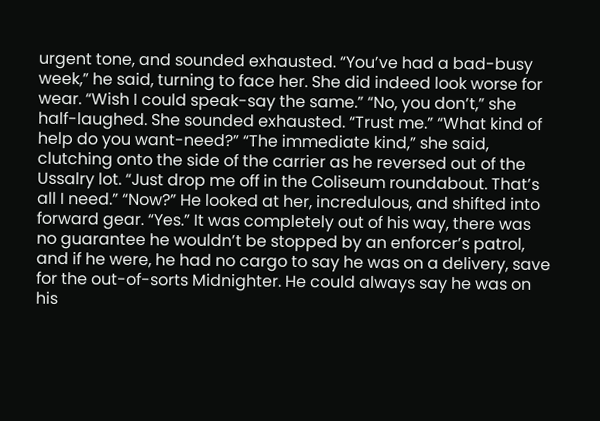urgent tone, and sounded exhausted. “You’ve had a bad-busy week,” he said, turning to face her. She did indeed look worse for wear. “Wish I could speak-say the same.” “No, you don’t,” she half-laughed. She sounded exhausted. “Trust me.” “What kind of help do you want-need?” “The immediate kind,” she said, clutching onto the side of the carrier as he reversed out of the Ussalry lot. “Just drop me off in the Coliseum roundabout. That’s all I need.” “Now?” He looked at her, incredulous, and shifted into forward gear. “Yes.” It was completely out of his way, there was no guarantee he wouldn’t be stopped by an enforcer’s patrol, and if he were, he had no cargo to say he was on a delivery, save for the out-of-sorts Midnighter. He could always say he was on his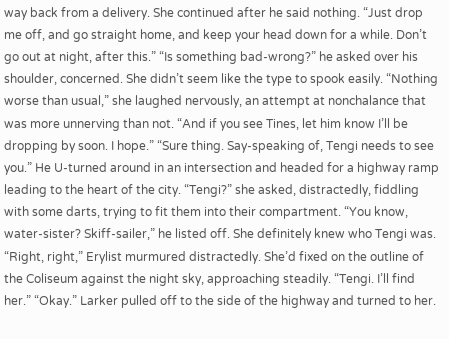way back from a delivery. She continued after he said nothing. “Just drop me off, and go straight home, and keep your head down for a while. Don’t go out at night, after this.” “Is something bad-wrong?” he asked over his shoulder, concerned. She didn’t seem like the type to spook easily. “Nothing worse than usual,” she laughed nervously, an attempt at nonchalance that was more unnerving than not. “And if you see Tines, let him know I’ll be dropping by soon. I hope.” “Sure thing. Say-speaking of, Tengi needs to see you.” He U-turned around in an intersection and headed for a highway ramp leading to the heart of the city. “Tengi?” she asked, distractedly, fiddling with some darts, trying to fit them into their compartment. “You know, water-sister? Skiff-sailer,” he listed off. She definitely knew who Tengi was. “Right, right,” Erylist murmured distractedly. She’d fixed on the outline of the Coliseum against the night sky, approaching steadily. “Tengi. I’ll find her.” “Okay.” Larker pulled off to the side of the highway and turned to her.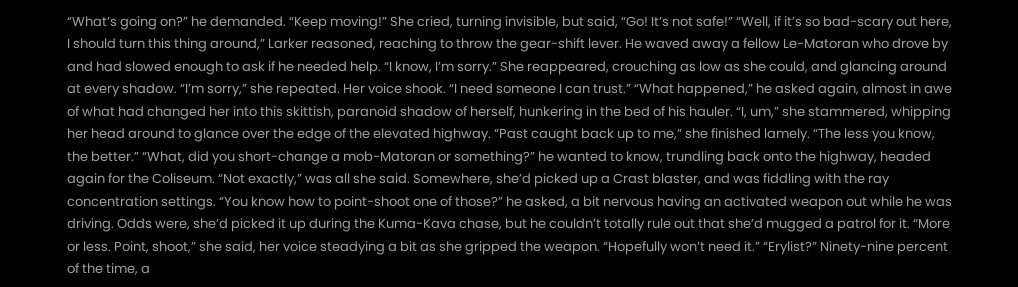“What’s going on?” he demanded. “Keep moving!” She cried, turning invisible, but said, “Go! It’s not safe!” “Well, if it’s so bad-scary out here, I should turn this thing around,” Larker reasoned, reaching to throw the gear-shift lever. He waved away a fellow Le-Matoran who drove by and had slowed enough to ask if he needed help. “I know, I’m sorry.” She reappeared, crouching as low as she could, and glancing around at every shadow. “I’m sorry,” she repeated. Her voice shook. “I need someone I can trust.” “What happened,” he asked again, almost in awe of what had changed her into this skittish, paranoid shadow of herself, hunkering in the bed of his hauler. “I, um,” she stammered, whipping her head around to glance over the edge of the elevated highway. “Past caught back up to me,” she finished lamely. “The less you know, the better.” “What, did you short-change a mob-Matoran or something?” he wanted to know, trundling back onto the highway, headed again for the Coliseum. “Not exactly,” was all she said. Somewhere, she’d picked up a Crast blaster, and was fiddling with the ray concentration settings. “You know how to point-shoot one of those?” he asked, a bit nervous having an activated weapon out while he was driving. Odds were, she’d picked it up during the Kuma-Kava chase, but he couldn’t totally rule out that she’d mugged a patrol for it. “More or less. Point, shoot,” she said, her voice steadying a bit as she gripped the weapon. “Hopefully won’t need it.” “Erylist?” Ninety-nine percent of the time, a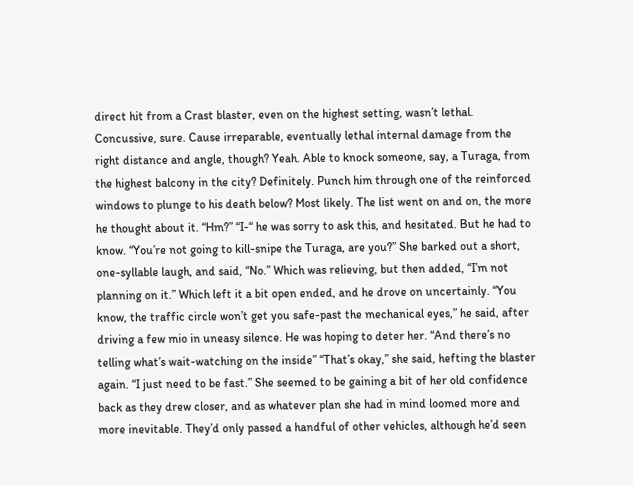direct hit from a Crast blaster, even on the highest setting, wasn’t lethal. Concussive, sure. Cause irreparable, eventually lethal internal damage from the right distance and angle, though? Yeah. Able to knock someone, say, a Turaga, from the highest balcony in the city? Definitely. Punch him through one of the reinforced windows to plunge to his death below? Most likely. The list went on and on, the more he thought about it. “Hm?” “I-“ he was sorry to ask this, and hesitated. But he had to know. “You’re not going to kill-snipe the Turaga, are you?” She barked out a short, one-syllable laugh, and said, “No.” Which was relieving, but then added, “I’m not planning on it.” Which left it a bit open ended, and he drove on uncertainly. “You know, the traffic circle won’t get you safe-past the mechanical eyes,” he said, after driving a few mio in uneasy silence. He was hoping to deter her. “And there’s no telling what’s wait-watching on the inside” “That’s okay,” she said, hefting the blaster again. “I just need to be fast.” She seemed to be gaining a bit of her old confidence back as they drew closer, and as whatever plan she had in mind loomed more and more inevitable. They’d only passed a handful of other vehicles, although he’d seen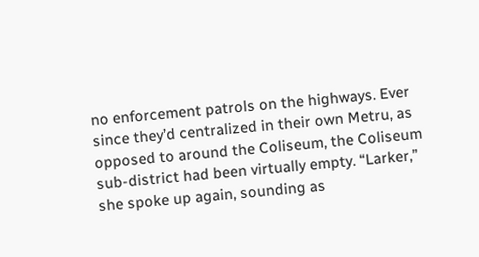no enforcement patrols on the highways. Ever since they’d centralized in their own Metru, as opposed to around the Coliseum, the Coliseum sub-district had been virtually empty. “Larker,” she spoke up again, sounding as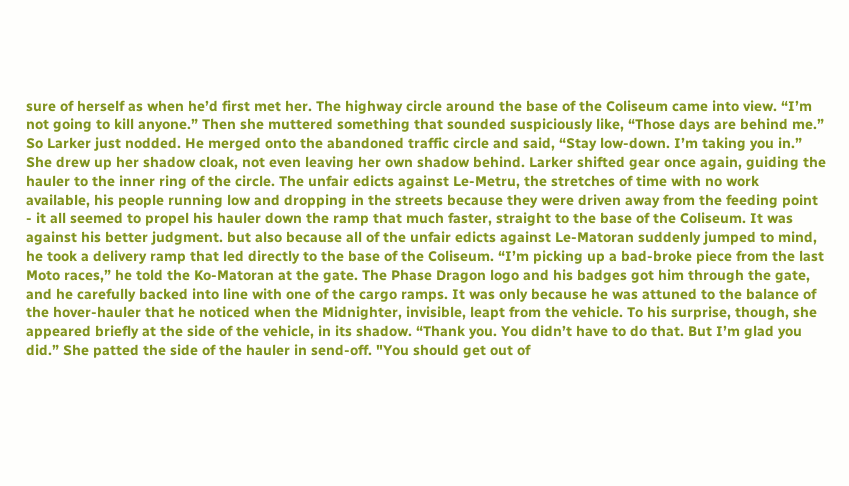sure of herself as when he’d first met her. The highway circle around the base of the Coliseum came into view. “I’m not going to kill anyone.” Then she muttered something that sounded suspiciously like, “Those days are behind me.” So Larker just nodded. He merged onto the abandoned traffic circle and said, “Stay low-down. I’m taking you in.” She drew up her shadow cloak, not even leaving her own shadow behind. Larker shifted gear once again, guiding the hauler to the inner ring of the circle. The unfair edicts against Le-Metru, the stretches of time with no work available, his people running low and dropping in the streets because they were driven away from the feeding point - it all seemed to propel his hauler down the ramp that much faster, straight to the base of the Coliseum. It was against his better judgment. but also because all of the unfair edicts against Le-Matoran suddenly jumped to mind, he took a delivery ramp that led directly to the base of the Coliseum. “I’m picking up a bad-broke piece from the last Moto races,” he told the Ko-Matoran at the gate. The Phase Dragon logo and his badges got him through the gate, and he carefully backed into line with one of the cargo ramps. It was only because he was attuned to the balance of the hover-hauler that he noticed when the Midnighter, invisible, leapt from the vehicle. To his surprise, though, she appeared briefly at the side of the vehicle, in its shadow. “Thank you. You didn’t have to do that. But I’m glad you did.” She patted the side of the hauler in send-off. "You should get out of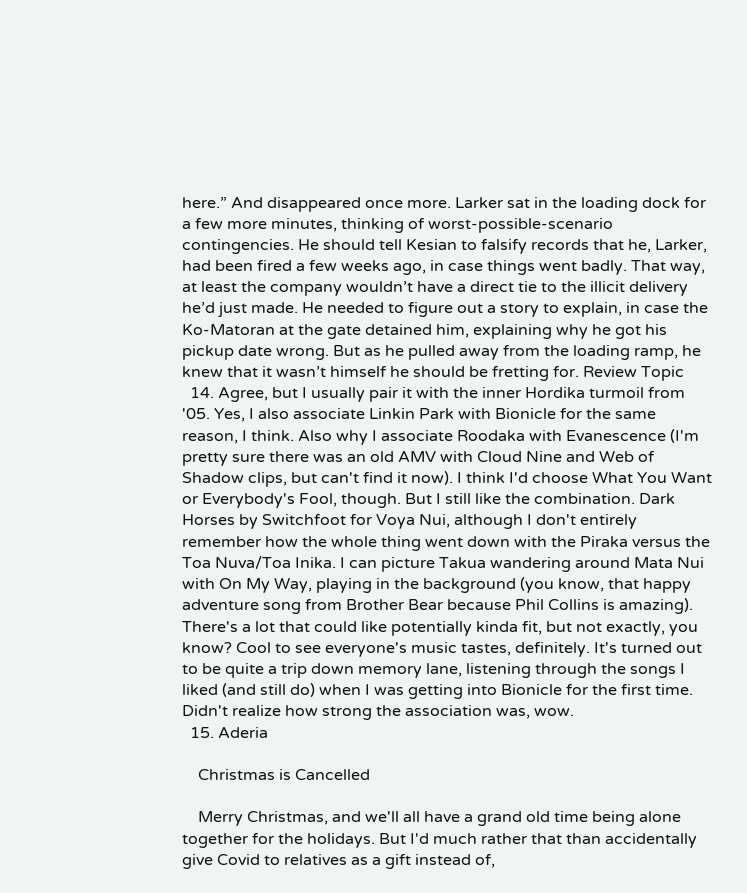here.” And disappeared once more. Larker sat in the loading dock for a few more minutes, thinking of worst-possible-scenario contingencies. He should tell Kesian to falsify records that he, Larker, had been fired a few weeks ago, in case things went badly. That way, at least the company wouldn’t have a direct tie to the illicit delivery he’d just made. He needed to figure out a story to explain, in case the Ko-Matoran at the gate detained him, explaining why he got his pickup date wrong. But as he pulled away from the loading ramp, he knew that it wasn’t himself he should be fretting for. Review Topic
  14. Agree, but I usually pair it with the inner Hordika turmoil from '05. Yes, I also associate Linkin Park with Bionicle for the same reason, I think. Also why I associate Roodaka with Evanescence (I'm pretty sure there was an old AMV with Cloud Nine and Web of Shadow clips, but can't find it now). I think I'd choose What You Want or Everybody's Fool, though. But I still like the combination. Dark Horses by Switchfoot for Voya Nui, although I don't entirely remember how the whole thing went down with the Piraka versus the Toa Nuva/Toa Inika. I can picture Takua wandering around Mata Nui with On My Way, playing in the background (you know, that happy adventure song from Brother Bear because Phil Collins is amazing). There's a lot that could like potentially kinda fit, but not exactly, you know? Cool to see everyone's music tastes, definitely. It's turned out to be quite a trip down memory lane, listening through the songs I liked (and still do) when I was getting into Bionicle for the first time. Didn't realize how strong the association was, wow.
  15. Aderia

    Christmas is Cancelled

    Merry Christmas, and we'll all have a grand old time being alone together for the holidays. But I'd much rather that than accidentally give Covid to relatives as a gift instead of,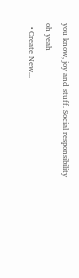you know, joy and stuff. Social responsibility oh yeah
  • Create New...